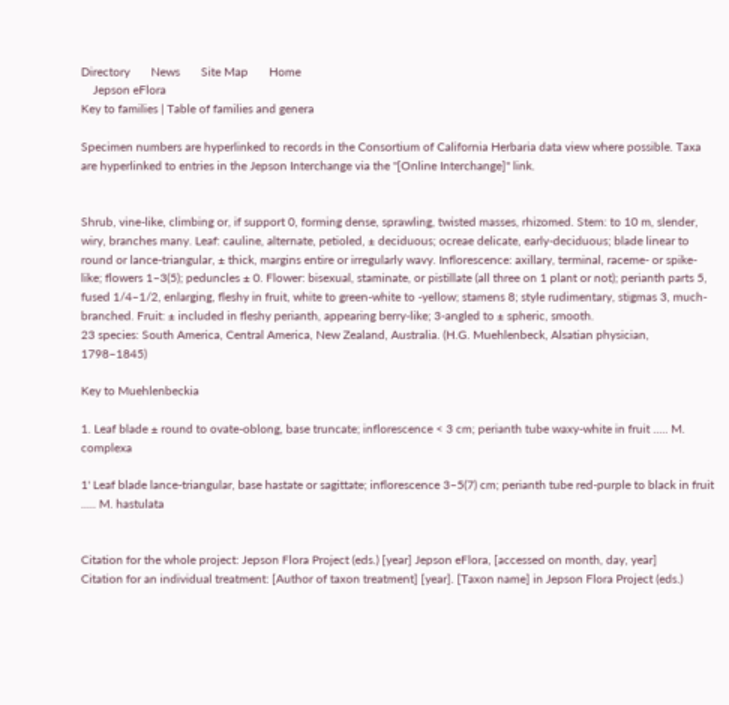Directory       News       Site Map       Home
    Jepson eFlora
Key to families | Table of families and genera

Specimen numbers are hyperlinked to records in the Consortium of California Herbaria data view where possible. Taxa are hyperlinked to entries in the Jepson Interchange via the "[Online Interchange]" link.


Shrub, vine-like, climbing or, if support 0, forming dense, sprawling, twisted masses, rhizomed. Stem: to 10 m, slender, wiry, branches many. Leaf: cauline, alternate, petioled, ± deciduous; ocreae delicate, early-deciduous; blade linear to round or lance-triangular, ± thick, margins entire or irregularly wavy. Inflorescence: axillary, terminal, raceme- or spike-like; flowers 1–3(5); peduncles ± 0. Flower: bisexual, staminate, or pistillate (all three on 1 plant or not); perianth parts 5, fused 1/4–1/2, enlarging, fleshy in fruit, white to green-white to -yellow; stamens 8; style rudimentary, stigmas 3, much-branched. Fruit: ± included in fleshy perianth, appearing berry-like; 3-angled to ± spheric, smooth.
23 species: South America, Central America, New Zealand, Australia. (H.G. Muehlenbeck, Alsatian physician, 1798–1845)

Key to Muehlenbeckia

1. Leaf blade ± round to ovate-oblong, base truncate; inflorescence < 3 cm; perianth tube waxy-white in fruit ..... M. complexa

1' Leaf blade lance-triangular, base hastate or sagittate; inflorescence 3–5(7) cm; perianth tube red-purple to black in fruit ..... M. hastulata


Citation for the whole project: Jepson Flora Project (eds.) [year] Jepson eFlora, [accessed on month, day, year]
Citation for an individual treatment: [Author of taxon treatment] [year]. [Taxon name] in Jepson Flora Project (eds.)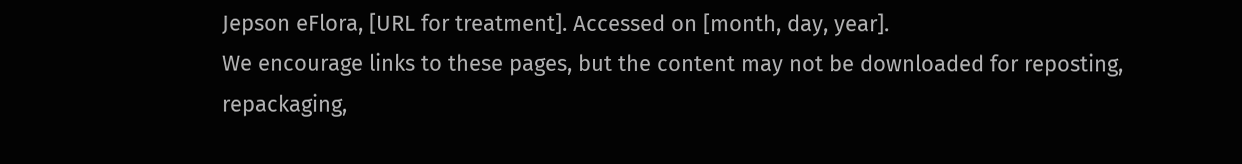Jepson eFlora, [URL for treatment]. Accessed on [month, day, year].
We encourage links to these pages, but the content may not be downloaded for reposting, repackaging,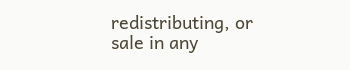redistributing, or sale in any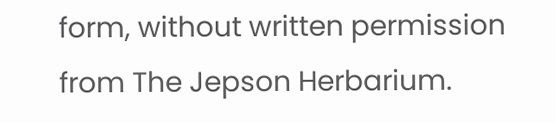form, without written permission from The Jepson Herbarium.